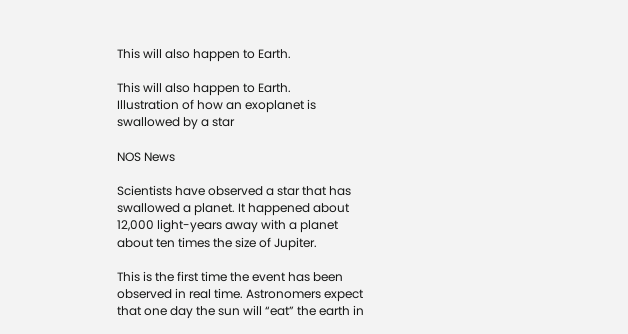This will also happen to Earth.

This will also happen to Earth.
Illustration of how an exoplanet is swallowed by a star

NOS News

Scientists have observed a star that has swallowed a planet. It happened about 12,000 light-years away with a planet about ten times the size of Jupiter.

This is the first time the event has been observed in real time. Astronomers expect that one day the sun will “eat” the earth in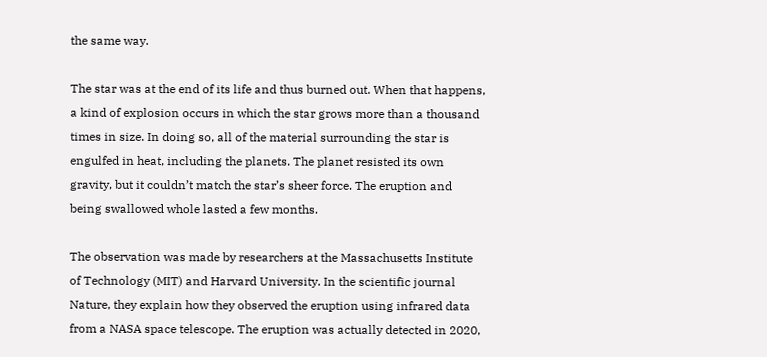the same way.

The star was at the end of its life and thus burned out. When that happens, a kind of explosion occurs in which the star grows more than a thousand times in size. In doing so, all of the material surrounding the star is engulfed in heat, including the planets. The planet resisted its own gravity, but it couldn’t match the star’s sheer force. The eruption and being swallowed whole lasted a few months.

The observation was made by researchers at the Massachusetts Institute of Technology (MIT) and Harvard University. In the scientific journal Nature, they explain how they observed the eruption using infrared data from a NASA space telescope. The eruption was actually detected in 2020,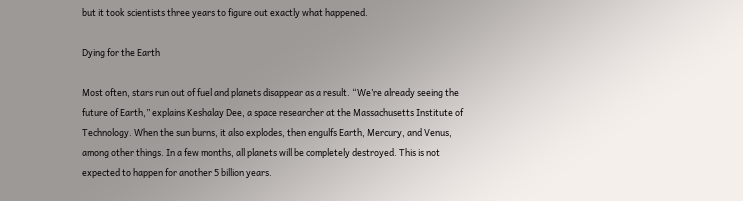but it took scientists three years to figure out exactly what happened.

Dying for the Earth

Most often, stars run out of fuel and planets disappear as a result. “We’re already seeing the future of Earth,” explains Keshalay Dee, a space researcher at the Massachusetts Institute of Technology. When the sun burns, it also explodes, then engulfs Earth, Mercury, and Venus, among other things. In a few months, all planets will be completely destroyed. This is not expected to happen for another 5 billion years.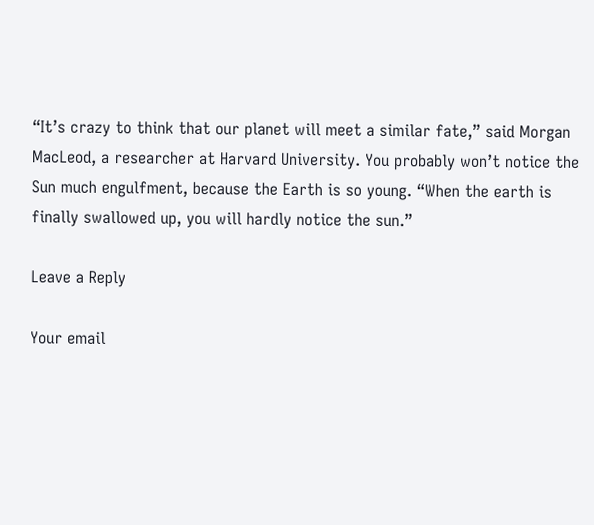“It’s crazy to think that our planet will meet a similar fate,” said Morgan MacLeod, a researcher at Harvard University. You probably won’t notice the Sun much engulfment, because the Earth is so young. “When the earth is finally swallowed up, you will hardly notice the sun.”

Leave a Reply

Your email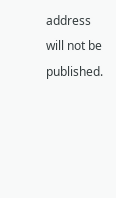address will not be published.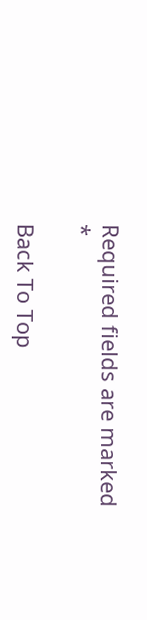Required fields are marked *

Back To Top